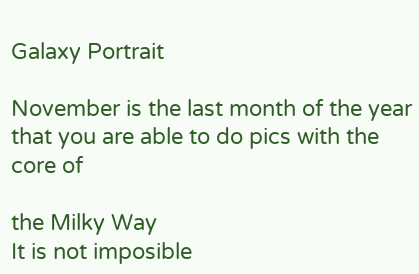Galaxy Portrait

November is the last month of the year that you are able to do pics with the core of

the Milky Way
It is not imposible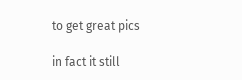to get great pics

in fact it still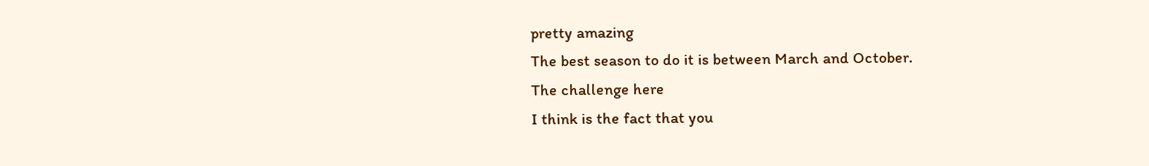pretty amazing
The best season to do it is between March and October.
The challenge here
I think is the fact that you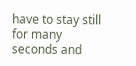have to stay still for many seconds and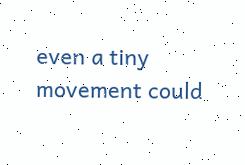even a tiny movement could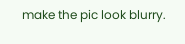make the pic look blurry.